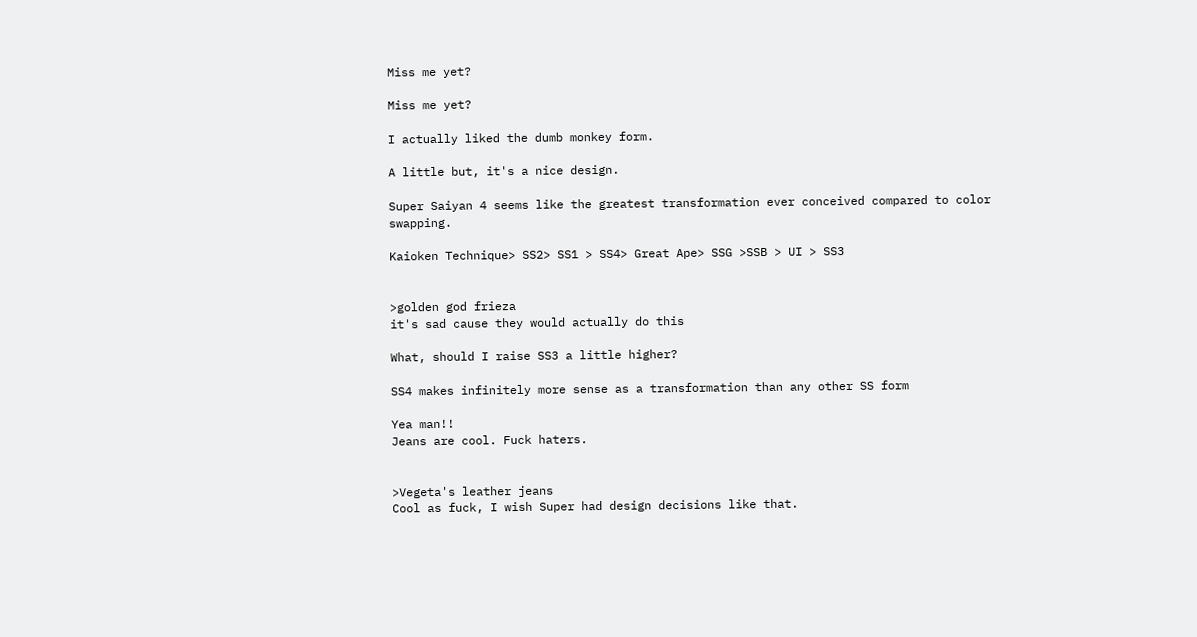Miss me yet?

Miss me yet?

I actually liked the dumb monkey form.

A little but, it's a nice design.

Super Saiyan 4 seems like the greatest transformation ever conceived compared to color swapping.

Kaioken Technique> SS2> SS1 > SS4> Great Ape> SSG >SSB > UI > SS3


>golden god frieza
it's sad cause they would actually do this

What, should I raise SS3 a little higher?

SS4 makes infinitely more sense as a transformation than any other SS form

Yea man!!
Jeans are cool. Fuck haters.


>Vegeta's leather jeans
Cool as fuck, I wish Super had design decisions like that.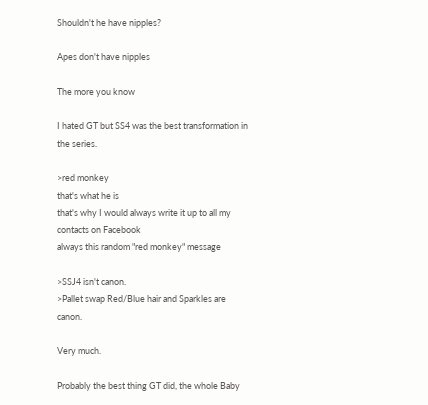Shouldn't he have nipples?

Apes don't have nipples

The more you know

I hated GT but SS4 was the best transformation in the series.

>red monkey
that's what he is
that's why I would always write it up to all my contacts on Facebook
always this random "red monkey" message

>SSJ4 isn't canon.
>Pallet swap Red/Blue hair and Sparkles are canon.

Very much.

Probably the best thing GT did, the whole Baby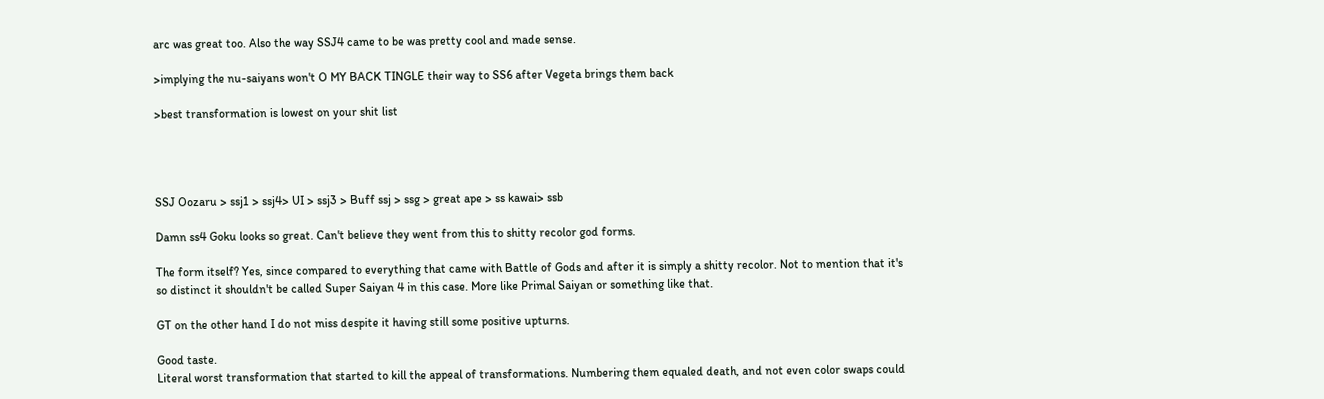arc was great too. Also the way SSJ4 came to be was pretty cool and made sense.

>implying the nu-saiyans won't O MY BACK TINGLE their way to SS6 after Vegeta brings them back

>best transformation is lowest on your shit list




SSJ Oozaru > ssj1 > ssj4> UI > ssj3 > Buff ssj > ssg > great ape > ss kawai> ssb

Damn ss4 Goku looks so great. Can't believe they went from this to shitty recolor god forms.

The form itself? Yes, since compared to everything that came with Battle of Gods and after it is simply a shitty recolor. Not to mention that it's so distinct it shouldn't be called Super Saiyan 4 in this case. More like Primal Saiyan or something like that.

GT on the other hand I do not miss despite it having still some positive upturns.

Good taste.
Literal worst transformation that started to kill the appeal of transformations. Numbering them equaled death, and not even color swaps could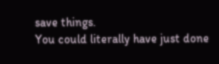save things.
You could literally have just done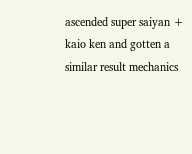ascended super saiyan + kaio ken and gotten a similar result mechanics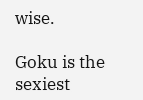wise.

Goku is the sexiest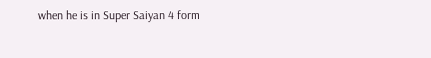when he is in Super Saiyan 4 form